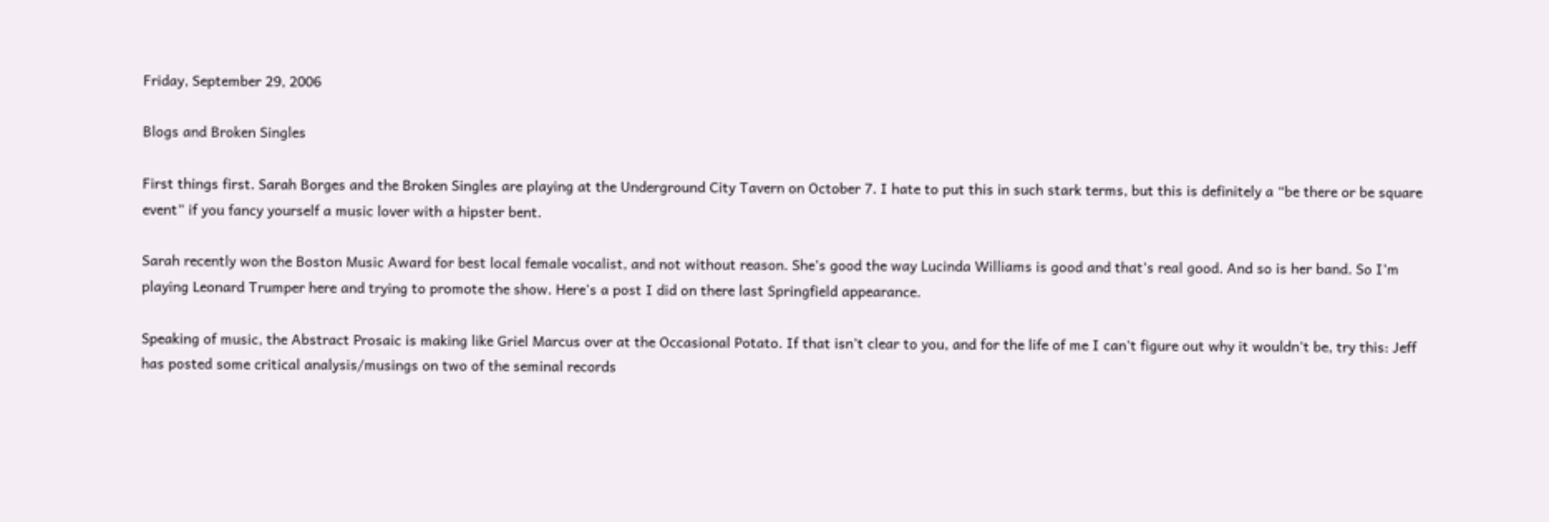Friday, September 29, 2006

Blogs and Broken Singles

First things first. Sarah Borges and the Broken Singles are playing at the Underground City Tavern on October 7. I hate to put this in such stark terms, but this is definitely a “be there or be square event” if you fancy yourself a music lover with a hipster bent.

Sarah recently won the Boston Music Award for best local female vocalist, and not without reason. She’s good the way Lucinda Williams is good and that’s real good. And so is her band. So I’m playing Leonard Trumper here and trying to promote the show. Here's a post I did on there last Springfield appearance.

Speaking of music, the Abstract Prosaic is making like Griel Marcus over at the Occasional Potato. If that isn’t clear to you, and for the life of me I can't figure out why it wouldn't be, try this: Jeff has posted some critical analysis/musings on two of the seminal records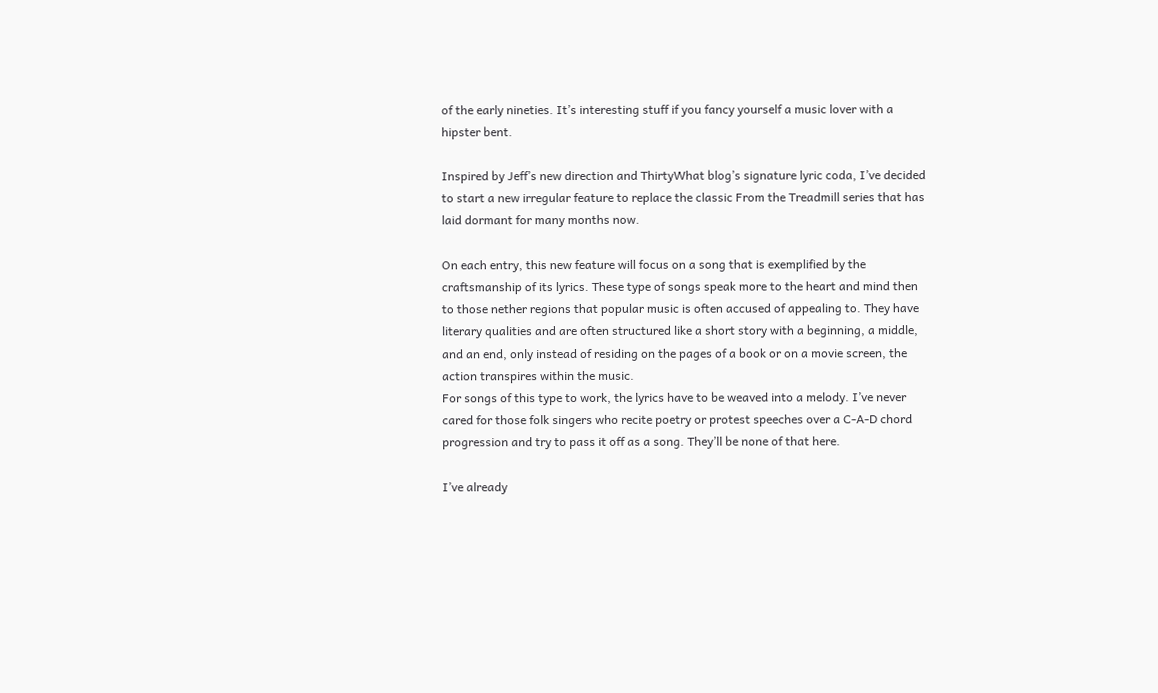of the early nineties. It’s interesting stuff if you fancy yourself a music lover with a hipster bent.

Inspired by Jeff’s new direction and ThirtyWhat blog’s signature lyric coda, I’ve decided to start a new irregular feature to replace the classic From the Treadmill series that has laid dormant for many months now.

On each entry, this new feature will focus on a song that is exemplified by the craftsmanship of its lyrics. These type of songs speak more to the heart and mind then to those nether regions that popular music is often accused of appealing to. They have literary qualities and are often structured like a short story with a beginning, a middle, and an end, only instead of residing on the pages of a book or on a movie screen, the action transpires within the music.
For songs of this type to work, the lyrics have to be weaved into a melody. I’ve never cared for those folk singers who recite poetry or protest speeches over a C-A-D chord progression and try to pass it off as a song. They’ll be none of that here.

I’ve already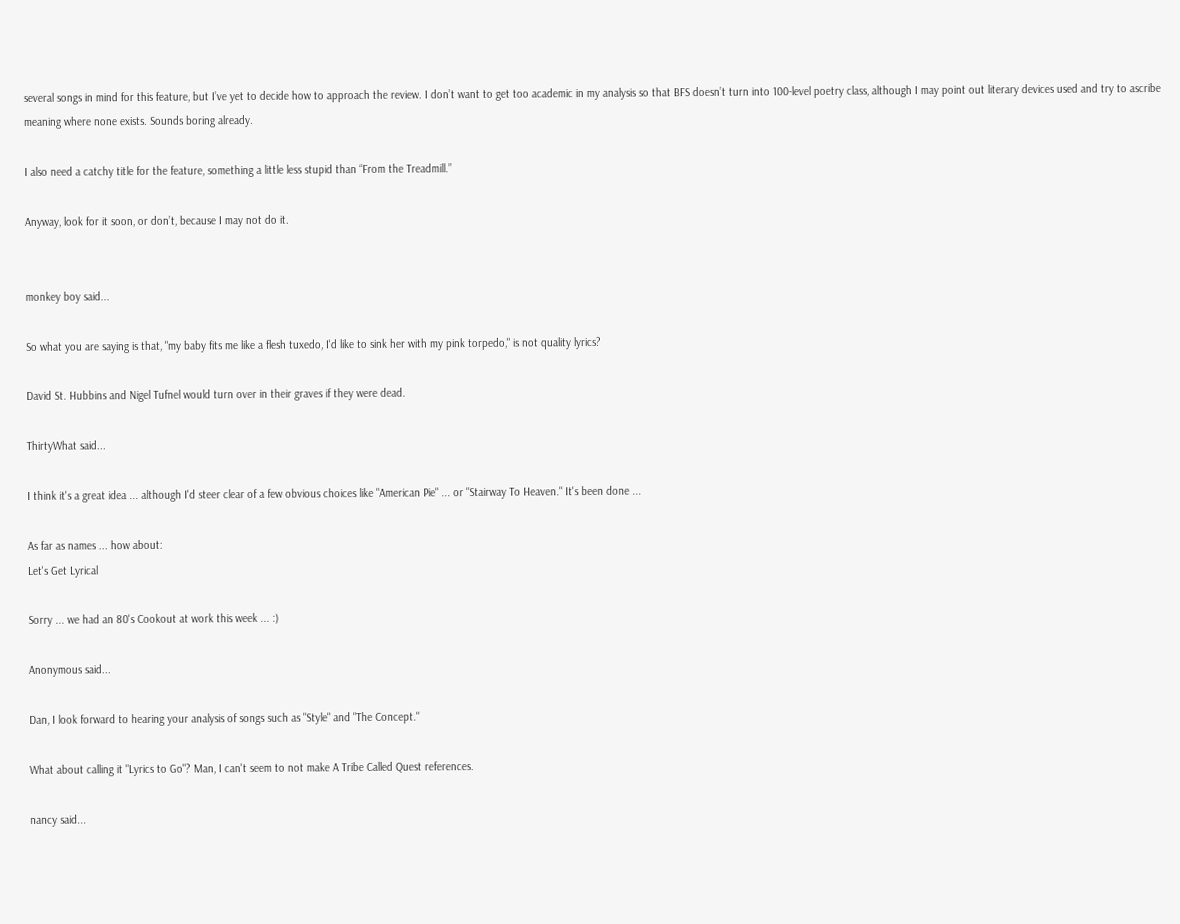several songs in mind for this feature, but I’ve yet to decide how to approach the review. I don’t want to get too academic in my analysis so that BFS doesn’t turn into 100-level poetry class, although I may point out literary devices used and try to ascribe meaning where none exists. Sounds boring already.

I also need a catchy title for the feature, something a little less stupid than “From the Treadmill.”

Anyway, look for it soon, or don’t, because I may not do it.


monkey boy said...

So what you are saying is that, "my baby fits me like a flesh tuxedo, I'd like to sink her with my pink torpedo," is not quality lyrics?

David St. Hubbins and Nigel Tufnel would turn over in their graves if they were dead.

ThirtyWhat said...

I think it's a great idea ... although I'd steer clear of a few obvious choices like "American Pie" ... or "Stairway To Heaven." It's been done ...

As far as names ... how about:
Let's Get Lyrical

Sorry ... we had an 80's Cookout at work this week ... :)

Anonymous said...

Dan, I look forward to hearing your analysis of songs such as "Style" and "The Concept."

What about calling it "Lyrics to Go"? Man, I can't seem to not make A Tribe Called Quest references.

nancy said...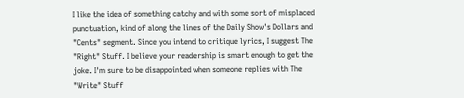I like the idea of something catchy and with some sort of misplaced punctuation, kind of along the lines of the Daily Show's Dollars and "Cents" segment. Since you intend to critique lyrics, I suggest The "Right" Stuff. I believe your readership is smart enough to get the joke. I'm sure to be disappointed when someone replies with The "Write" Stuff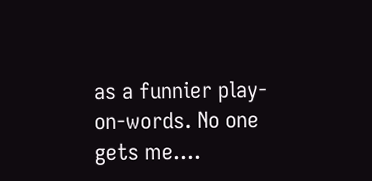as a funnier play-on-words. No one gets me....